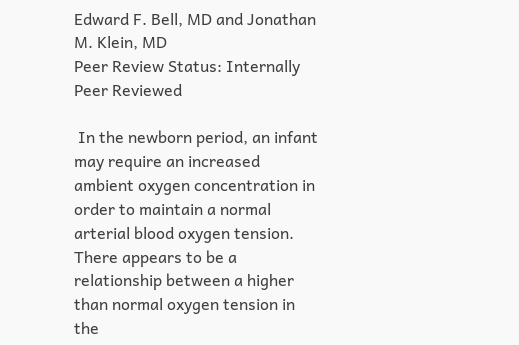Edward F. Bell, MD and Jonathan M. Klein, MD
Peer Review Status: Internally Peer Reviewed

 In the newborn period, an infant may require an increased ambient oxygen concentration in order to maintain a normal arterial blood oxygen tension. There appears to be a relationship between a higher than normal oxygen tension in the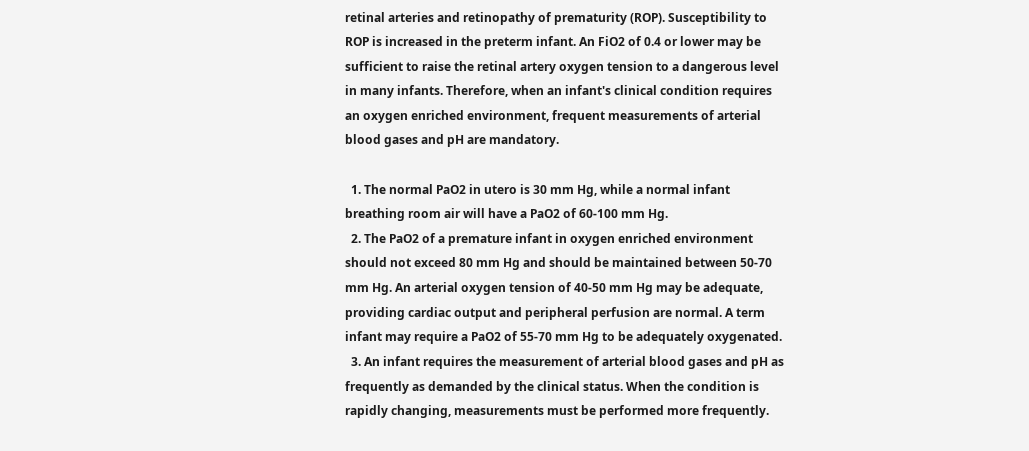retinal arteries and retinopathy of prematurity (ROP). Susceptibility to ROP is increased in the preterm infant. An FiO2 of 0.4 or lower may be sufficient to raise the retinal artery oxygen tension to a dangerous level in many infants. Therefore, when an infant's clinical condition requires an oxygen enriched environment, frequent measurements of arterial blood gases and pH are mandatory.

  1. The normal PaO2 in utero is 30 mm Hg, while a normal infant breathing room air will have a PaO2 of 60-100 mm Hg.
  2. The PaO2 of a premature infant in oxygen enriched environment should not exceed 80 mm Hg and should be maintained between 50-70 mm Hg. An arterial oxygen tension of 40-50 mm Hg may be adequate, providing cardiac output and peripheral perfusion are normal. A term infant may require a PaO2 of 55-70 mm Hg to be adequately oxygenated.
  3. An infant requires the measurement of arterial blood gases and pH as frequently as demanded by the clinical status. When the condition is rapidly changing, measurements must be performed more frequently.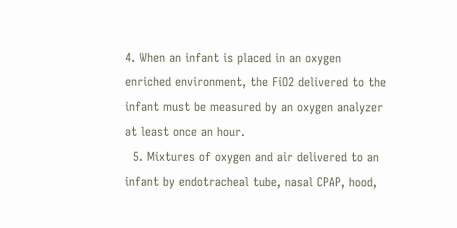4. When an infant is placed in an oxygen enriched environment, the FiO2 delivered to the infant must be measured by an oxygen analyzer at least once an hour.
  5. Mixtures of oxygen and air delivered to an infant by endotracheal tube, nasal CPAP, hood,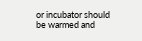or incubator should be warmed and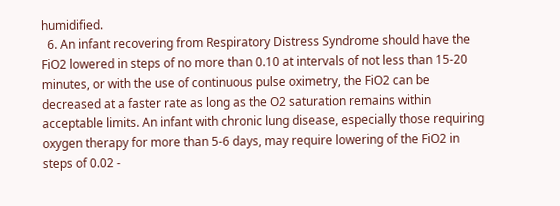humidified.
  6. An infant recovering from Respiratory Distress Syndrome should have the FiO2 lowered in steps of no more than 0.10 at intervals of not less than 15-20 minutes, or with the use of continuous pulse oximetry, the FiO2 can be decreased at a faster rate as long as the O2 saturation remains within acceptable limits. An infant with chronic lung disease, especially those requiring oxygen therapy for more than 5-6 days, may require lowering of the FiO2 in steps of 0.02 -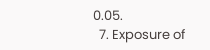0.05.
  7. Exposure of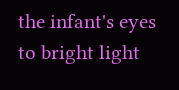the infant's eyes to bright light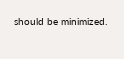should be minimized.